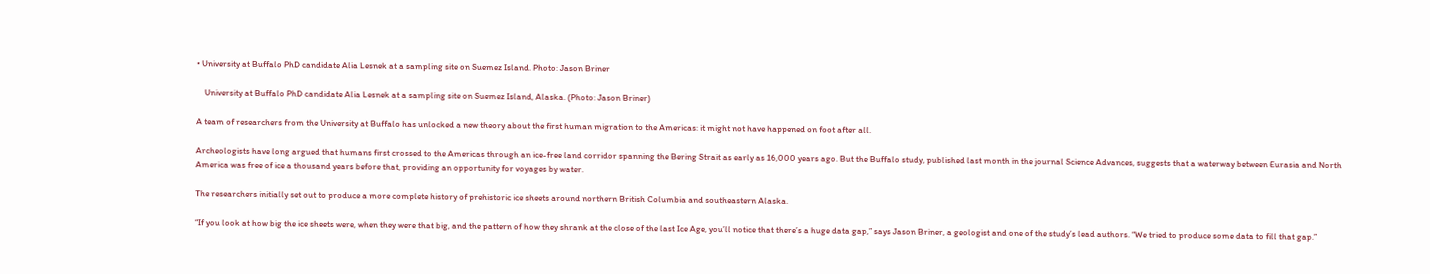• University at Buffalo PhD candidate Alia Lesnek at a sampling site on Suemez Island. Photo: Jason Briner

    University at Buffalo PhD candidate Alia Lesnek at a sampling site on Suemez Island, Alaska. (Photo: Jason Briner)

A team of researchers from the University at Buffalo has unlocked a new theory about the first human migration to the Americas: it might not have happened on foot after all.

Archeologists have long argued that humans first crossed to the Americas through an ice-free land corridor spanning the Bering Strait as early as 16,000 years ago. But the Buffalo study, published last month in the journal Science Advances, suggests that a waterway between Eurasia and North America was free of ice a thousand years before that, providing an opportunity for voyages by water.

The researchers initially set out to produce a more complete history of prehistoric ice sheets around northern British Columbia and southeastern Alaska.

“If you look at how big the ice sheets were, when they were that big, and the pattern of how they shrank at the close of the last Ice Age, you’ll notice that there’s a huge data gap,” says Jason Briner, a geologist and one of the study’s lead authors. “We tried to produce some data to fill that gap.”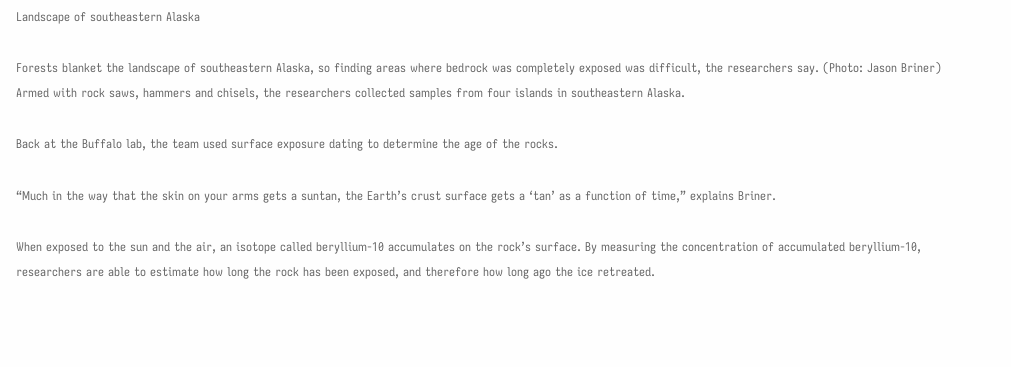Landscape of southeastern Alaska

Forests blanket the landscape of southeastern Alaska, so finding areas where bedrock was completely exposed was difficult, the researchers say. (Photo: Jason Briner)
Armed with rock saws, hammers and chisels, the researchers collected samples from four islands in southeastern Alaska.

Back at the Buffalo lab, the team used surface exposure dating to determine the age of the rocks.

“Much in the way that the skin on your arms gets a suntan, the Earth’s crust surface gets a ‘tan’ as a function of time,” explains Briner.

When exposed to the sun and the air, an isotope called beryllium-10 accumulates on the rock’s surface. By measuring the concentration of accumulated beryllium-10, researchers are able to estimate how long the rock has been exposed, and therefore how long ago the ice retreated.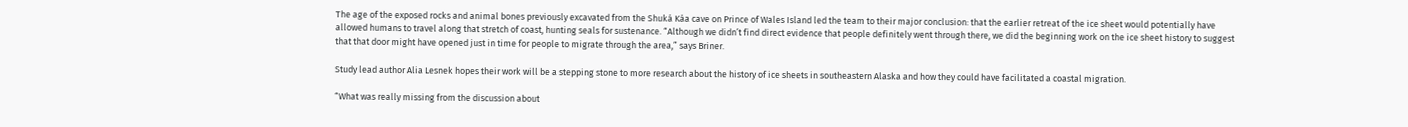The age of the exposed rocks and animal bones previously excavated from the Shuká Káa cave on Prince of Wales Island led the team to their major conclusion: that the earlier retreat of the ice sheet would potentially have allowed humans to travel along that stretch of coast, hunting seals for sustenance. “Although we didn’t find direct evidence that people definitely went through there, we did the beginning work on the ice sheet history to suggest that that door might have opened just in time for people to migrate through the area,” says Briner.

Study lead author Alia Lesnek hopes their work will be a stepping stone to more research about the history of ice sheets in southeastern Alaska and how they could have facilitated a coastal migration.

“What was really missing from the discussion about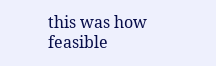this was how feasible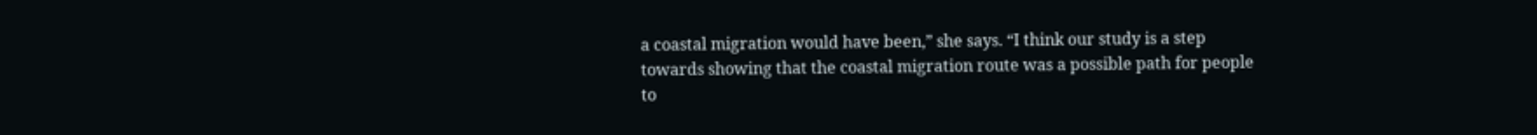a coastal migration would have been,” she says. “I think our study is a step towards showing that the coastal migration route was a possible path for people to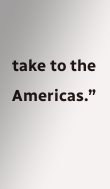take to the Americas.”